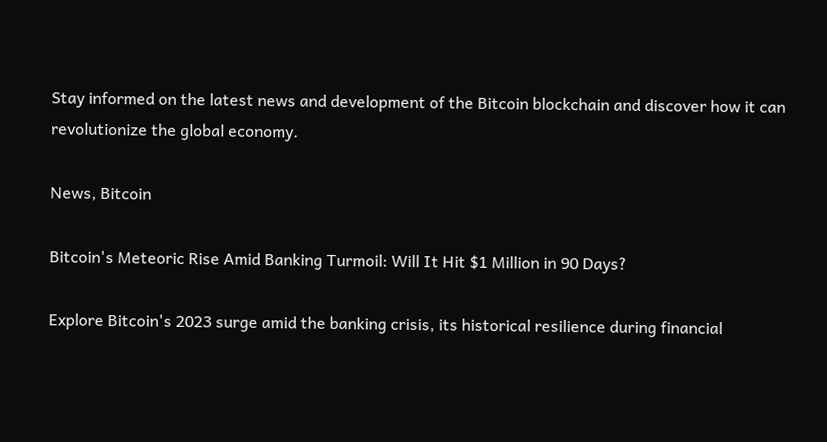Stay informed on the latest news and development of the Bitcoin blockchain and discover how it can revolutionize the global economy.

News, Bitcoin

Bitcoin's Meteoric Rise Amid Banking Turmoil: Will It Hit $1 Million in 90 Days?

Explore Bitcoin's 2023 surge amid the banking crisis, its historical resilience during financial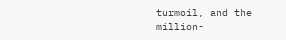turmoil, and the million-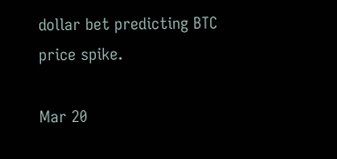dollar bet predicting BTC price spike.

Mar 20